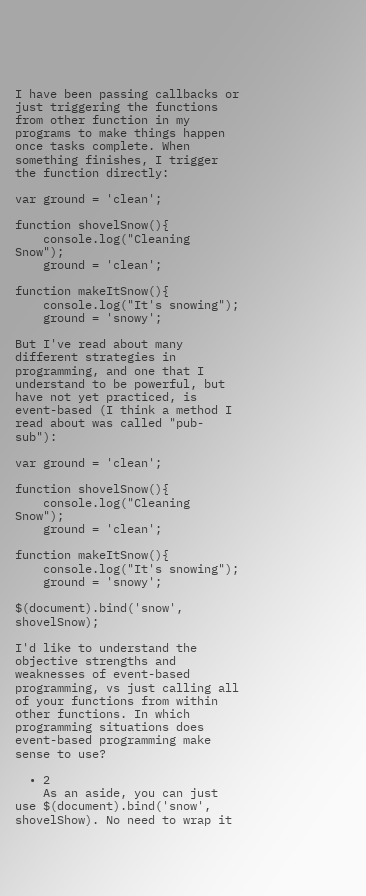I have been passing callbacks or just triggering the functions from other function in my programs to make things happen once tasks complete. When something finishes, I trigger the function directly:

var ground = 'clean';

function shovelSnow(){
    console.log("Cleaning Snow");
    ground = 'clean';

function makeItSnow(){
    console.log("It's snowing");
    ground = 'snowy';

But I've read about many different strategies in programming, and one that I understand to be powerful, but have not yet practiced, is event-based (I think a method I read about was called "pub-sub"):

var ground = 'clean';

function shovelSnow(){
    console.log("Cleaning Snow");
    ground = 'clean';

function makeItSnow(){
    console.log("It's snowing");
    ground = 'snowy';

$(document).bind('snow', shovelSnow);

I'd like to understand the objective strengths and weaknesses of event-based programming, vs just calling all of your functions from within other functions. In which programming situations does event-based programming make sense to use?

  • 2
    As an aside, you can just use $(document).bind('snow', shovelShow). No need to wrap it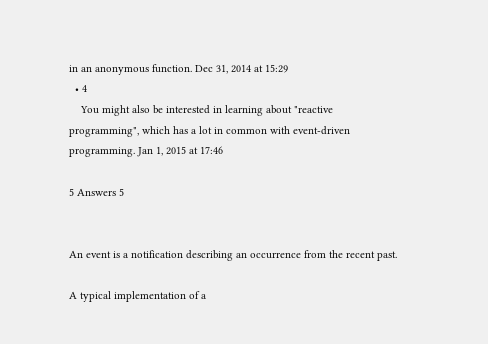in an anonymous function. Dec 31, 2014 at 15:29
  • 4
    You might also be interested in learning about "reactive programming", which has a lot in common with event-driven programming. Jan 1, 2015 at 17:46

5 Answers 5


An event is a notification describing an occurrence from the recent past.

A typical implementation of a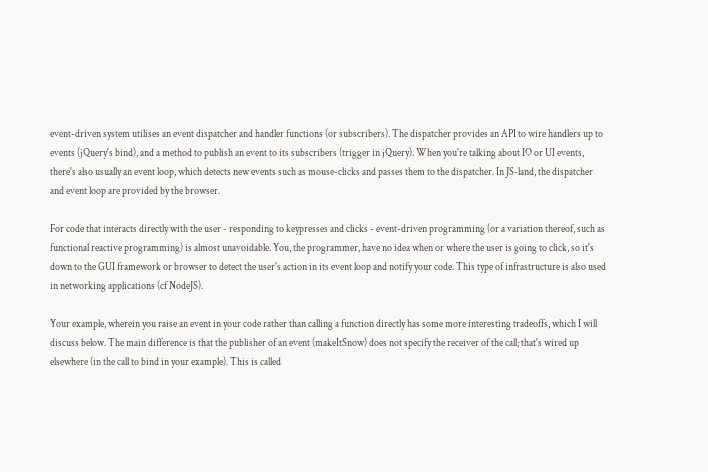event-driven system utilises an event dispatcher and handler functions (or subscribers). The dispatcher provides an API to wire handlers up to events (jQuery's bind), and a method to publish an event to its subscribers (trigger in jQuery). When you're talking about IO or UI events, there's also usually an event loop, which detects new events such as mouse-clicks and passes them to the dispatcher. In JS-land, the dispatcher and event loop are provided by the browser.

For code that interacts directly with the user - responding to keypresses and clicks - event-driven programming (or a variation thereof, such as functional reactive programming) is almost unavoidable. You, the programmer, have no idea when or where the user is going to click, so it's down to the GUI framework or browser to detect the user's action in its event loop and notify your code. This type of infrastructure is also used in networking applications (cf NodeJS).

Your example, wherein you raise an event in your code rather than calling a function directly has some more interesting tradeoffs, which I will discuss below. The main difference is that the publisher of an event (makeItSnow) does not specify the receiver of the call; that's wired up elsewhere (in the call to bind in your example). This is called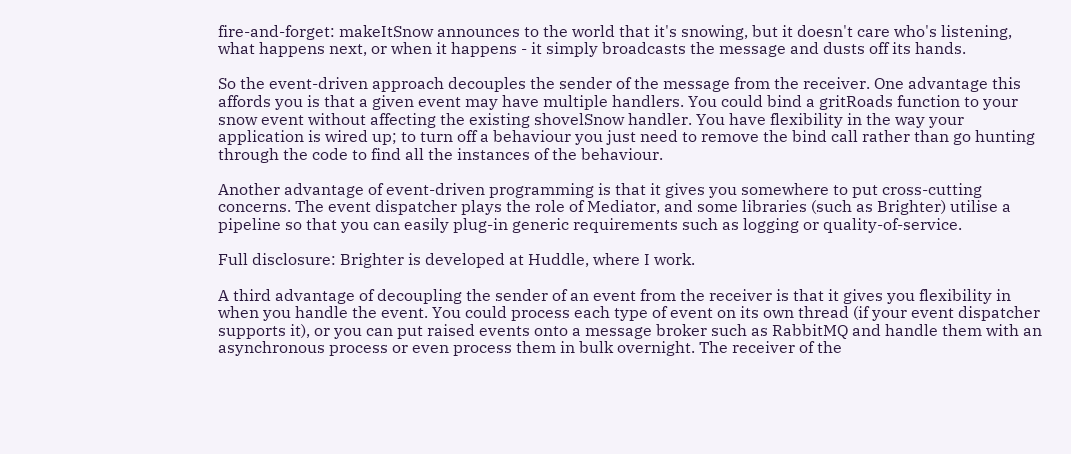fire-and-forget: makeItSnow announces to the world that it's snowing, but it doesn't care who's listening, what happens next, or when it happens - it simply broadcasts the message and dusts off its hands.

So the event-driven approach decouples the sender of the message from the receiver. One advantage this affords you is that a given event may have multiple handlers. You could bind a gritRoads function to your snow event without affecting the existing shovelSnow handler. You have flexibility in the way your application is wired up; to turn off a behaviour you just need to remove the bind call rather than go hunting through the code to find all the instances of the behaviour.

Another advantage of event-driven programming is that it gives you somewhere to put cross-cutting concerns. The event dispatcher plays the role of Mediator, and some libraries (such as Brighter) utilise a pipeline so that you can easily plug-in generic requirements such as logging or quality-of-service.

Full disclosure: Brighter is developed at Huddle, where I work.

A third advantage of decoupling the sender of an event from the receiver is that it gives you flexibility in when you handle the event. You could process each type of event on its own thread (if your event dispatcher supports it), or you can put raised events onto a message broker such as RabbitMQ and handle them with an asynchronous process or even process them in bulk overnight. The receiver of the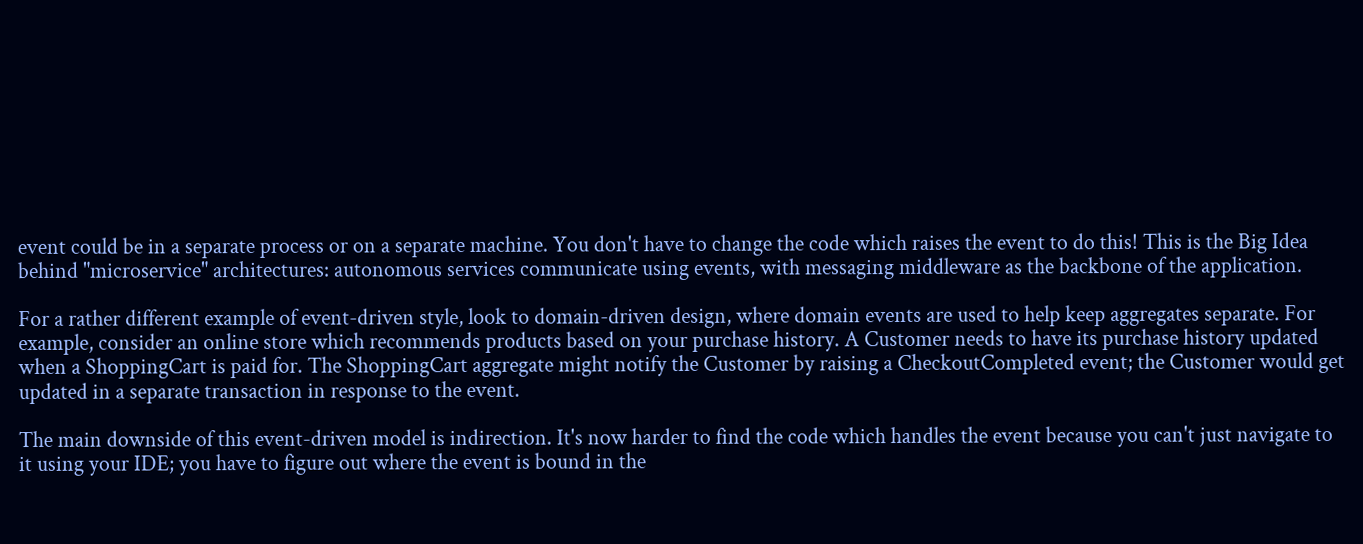event could be in a separate process or on a separate machine. You don't have to change the code which raises the event to do this! This is the Big Idea behind "microservice" architectures: autonomous services communicate using events, with messaging middleware as the backbone of the application.

For a rather different example of event-driven style, look to domain-driven design, where domain events are used to help keep aggregates separate. For example, consider an online store which recommends products based on your purchase history. A Customer needs to have its purchase history updated when a ShoppingCart is paid for. The ShoppingCart aggregate might notify the Customer by raising a CheckoutCompleted event; the Customer would get updated in a separate transaction in response to the event.

The main downside of this event-driven model is indirection. It's now harder to find the code which handles the event because you can't just navigate to it using your IDE; you have to figure out where the event is bound in the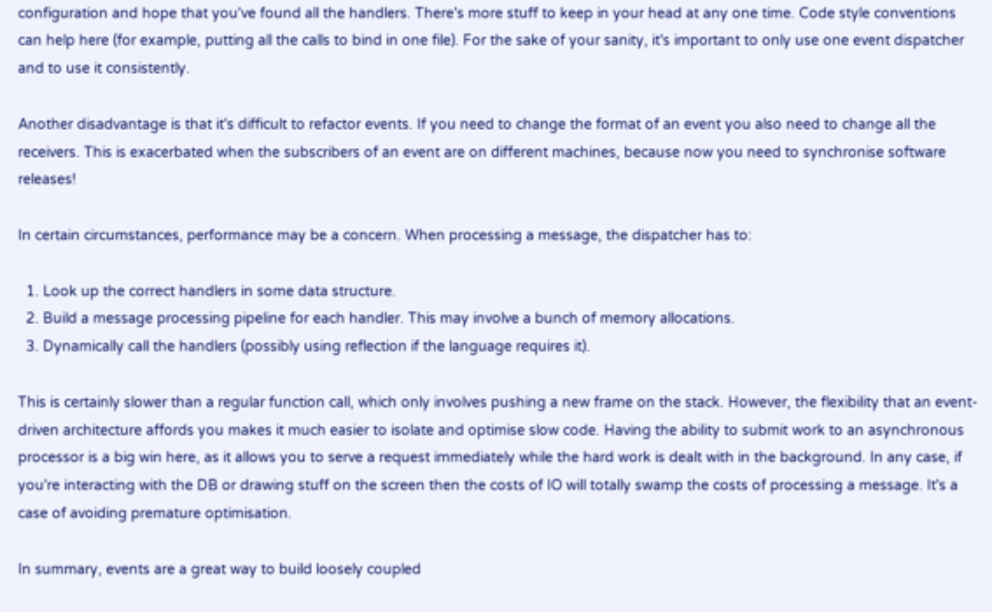configuration and hope that you've found all the handlers. There's more stuff to keep in your head at any one time. Code style conventions can help here (for example, putting all the calls to bind in one file). For the sake of your sanity, it's important to only use one event dispatcher and to use it consistently.

Another disadvantage is that it's difficult to refactor events. If you need to change the format of an event you also need to change all the receivers. This is exacerbated when the subscribers of an event are on different machines, because now you need to synchronise software releases!

In certain circumstances, performance may be a concern. When processing a message, the dispatcher has to:

  1. Look up the correct handlers in some data structure.
  2. Build a message processing pipeline for each handler. This may involve a bunch of memory allocations.
  3. Dynamically call the handlers (possibly using reflection if the language requires it).

This is certainly slower than a regular function call, which only involves pushing a new frame on the stack. However, the flexibility that an event-driven architecture affords you makes it much easier to isolate and optimise slow code. Having the ability to submit work to an asynchronous processor is a big win here, as it allows you to serve a request immediately while the hard work is dealt with in the background. In any case, if you're interacting with the DB or drawing stuff on the screen then the costs of IO will totally swamp the costs of processing a message. It's a case of avoiding premature optimisation.

In summary, events are a great way to build loosely coupled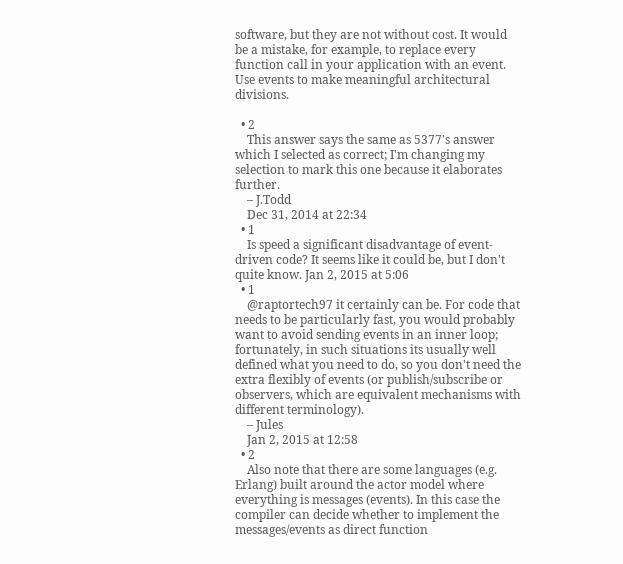software, but they are not without cost. It would be a mistake, for example, to replace every function call in your application with an event. Use events to make meaningful architectural divisions.

  • 2
    This answer says the same as 5377's answer which I selected as correct; I'm changing my selection to mark this one because it elaborates further.
    – J.Todd
    Dec 31, 2014 at 22:34
  • 1
    Is speed a significant disadvantage of event-driven code? It seems like it could be, but I don't quite know. Jan 2, 2015 at 5:06
  • 1
    @raptortech97 it certainly can be. For code that needs to be particularly fast, you would probably want to avoid sending events in an inner loop; fortunately, in such situations its usually well defined what you need to do, so you don't need the extra flexibly of events (or publish/subscribe or observers, which are equivalent mechanisms with different terminology).
    – Jules
    Jan 2, 2015 at 12:58
  • 2
    Also note that there are some languages (e.g. Erlang) built around the actor model where everything is messages (events). In this case the compiler can decide whether to implement the messages/events as direct function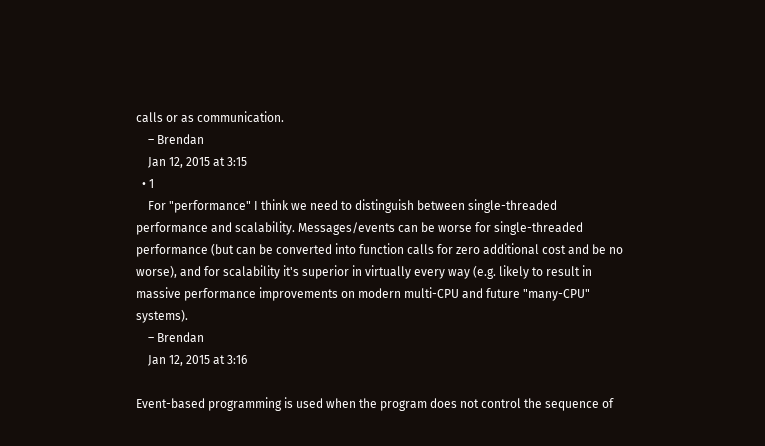calls or as communication.
    – Brendan
    Jan 12, 2015 at 3:15
  • 1
    For "performance" I think we need to distinguish between single-threaded performance and scalability. Messages/events can be worse for single-threaded performance (but can be converted into function calls for zero additional cost and be no worse), and for scalability it's superior in virtually every way (e.g. likely to result in massive performance improvements on modern multi-CPU and future "many-CPU" systems).
    – Brendan
    Jan 12, 2015 at 3:16

Event-based programming is used when the program does not control the sequence of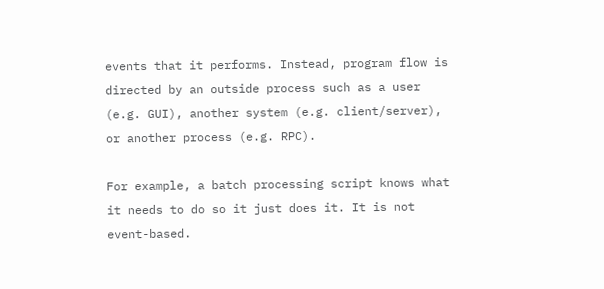events that it performs. Instead, program flow is directed by an outside process such as a user (e.g. GUI), another system (e.g. client/server), or another process (e.g. RPC).

For example, a batch processing script knows what it needs to do so it just does it. It is not event-based.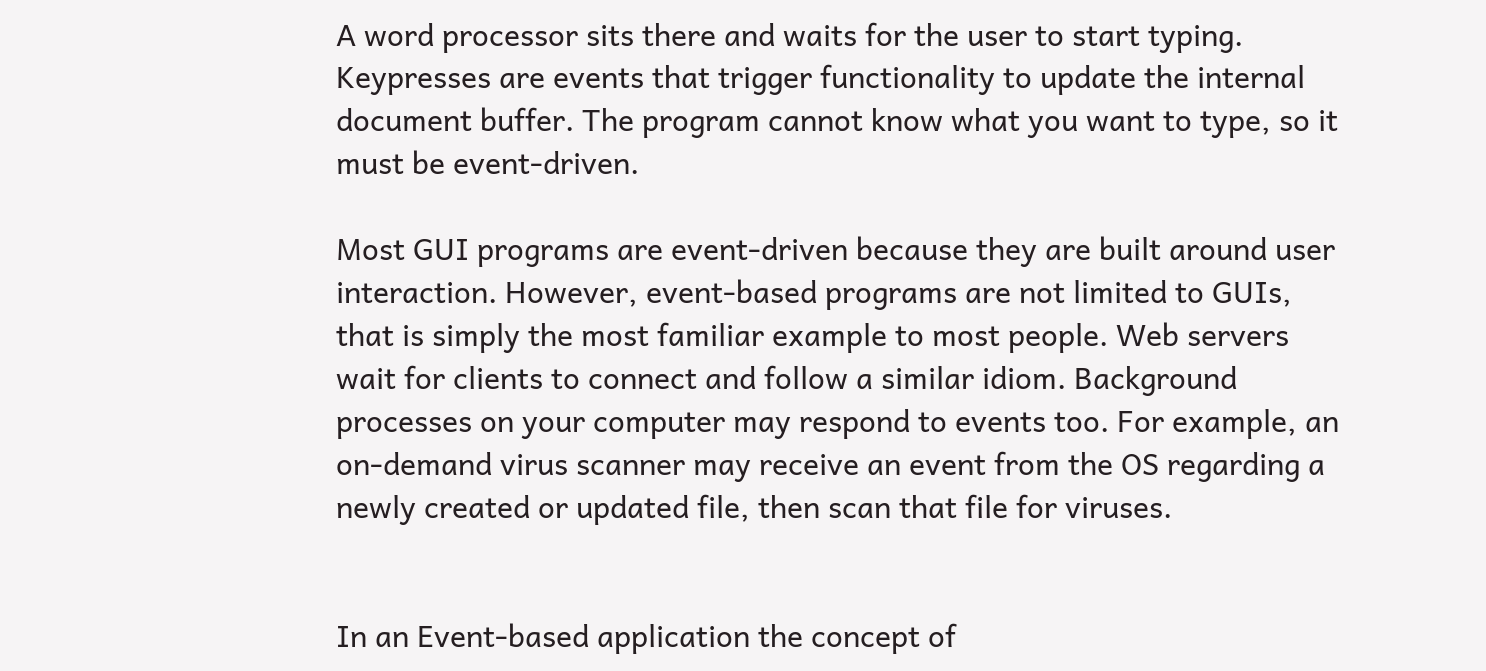A word processor sits there and waits for the user to start typing. Keypresses are events that trigger functionality to update the internal document buffer. The program cannot know what you want to type, so it must be event-driven.

Most GUI programs are event-driven because they are built around user interaction. However, event-based programs are not limited to GUIs, that is simply the most familiar example to most people. Web servers wait for clients to connect and follow a similar idiom. Background processes on your computer may respond to events too. For example, an on-demand virus scanner may receive an event from the OS regarding a newly created or updated file, then scan that file for viruses.


In an Event-based application the concept of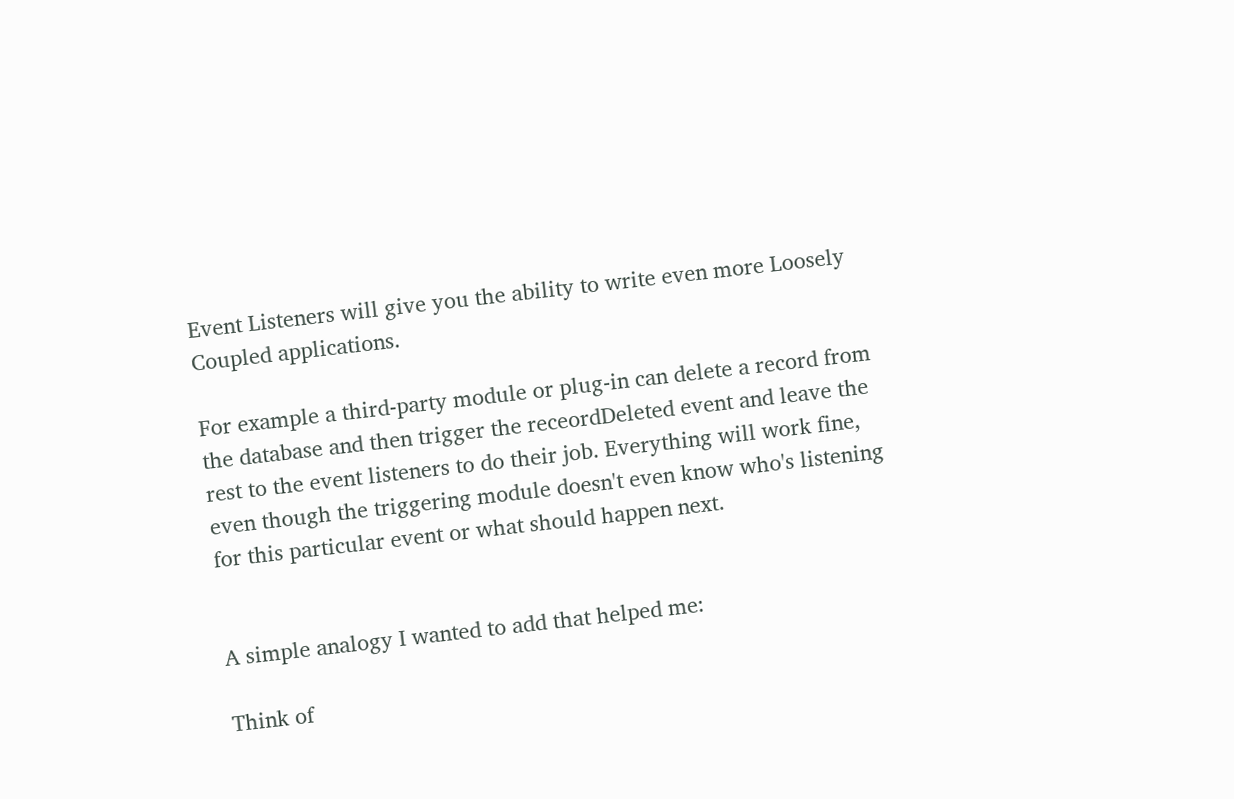Event Listeners will give you the ability to write even more Loosely Coupled applications.

For example a third-party module or plug-in can delete a record from the database and then trigger the receordDeleted event and leave the rest to the event listeners to do their job. Everything will work fine, even though the triggering module doesn't even know who's listening for this particular event or what should happen next.


A simple analogy I wanted to add that helped me:

Think of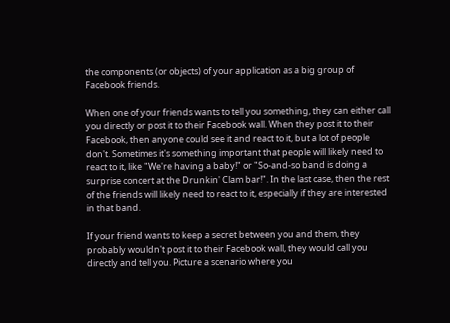the components (or objects) of your application as a big group of Facebook friends.

When one of your friends wants to tell you something, they can either call you directly or post it to their Facebook wall. When they post it to their Facebook, then anyone could see it and react to it, but a lot of people don't. Sometimes it's something important that people will likely need to react to it, like "We're having a baby!" or "So-and-so band is doing a surprise concert at the Drunkin' Clam bar!". In the last case, then the rest of the friends will likely need to react to it, especially if they are interested in that band.

If your friend wants to keep a secret between you and them, they probably wouldn't post it to their Facebook wall, they would call you directly and tell you. Picture a scenario where you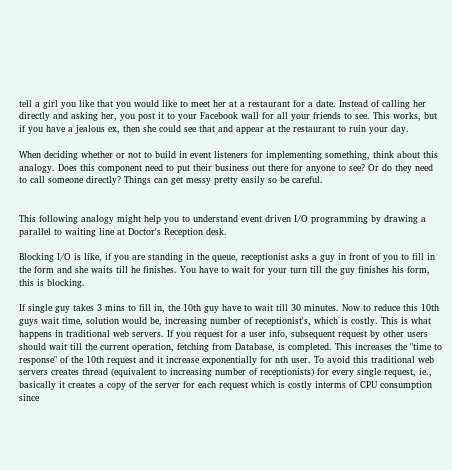tell a girl you like that you would like to meet her at a restaurant for a date. Instead of calling her directly and asking her, you post it to your Facebook wall for all your friends to see. This works, but if you have a jealous ex, then she could see that and appear at the restaurant to ruin your day.

When deciding whether or not to build in event listeners for implementing something, think about this analogy. Does this component need to put their business out there for anyone to see? Or do they need to call someone directly? Things can get messy pretty easily so be careful.


This following analogy might help you to understand event driven I/O programming by drawing a parallel to waiting line at Doctor's Reception desk.

Blocking I/O is like, if you are standing in the queue, receptionist asks a guy in front of you to fill in the form and she waits till he finishes. You have to wait for your turn till the guy finishes his form, this is blocking.

If single guy takes 3 mins to fill in, the 10th guy have to wait till 30 minutes. Now to reduce this 10th guys wait time, solution would be, increasing number of receptionist's, which is costly. This is what happens in traditional web servers. If you request for a user info, subsequent request by other users should wait till the current operation, fetching from Database, is completed. This increases the "time to response" of the 10th request and it increase exponentially for nth user. To avoid this traditional web servers creates thread (equivalent to increasing number of receptionists) for every single request, ie., basically it creates a copy of the server for each request which is costly interms of CPU consumption since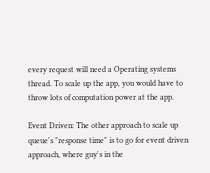every request will need a Operating systems thread. To scale up the app, you would have to throw lots of computation power at the app.

Event Driven: The other approach to scale up queue's "response time" is to go for event driven approach, where guy's in the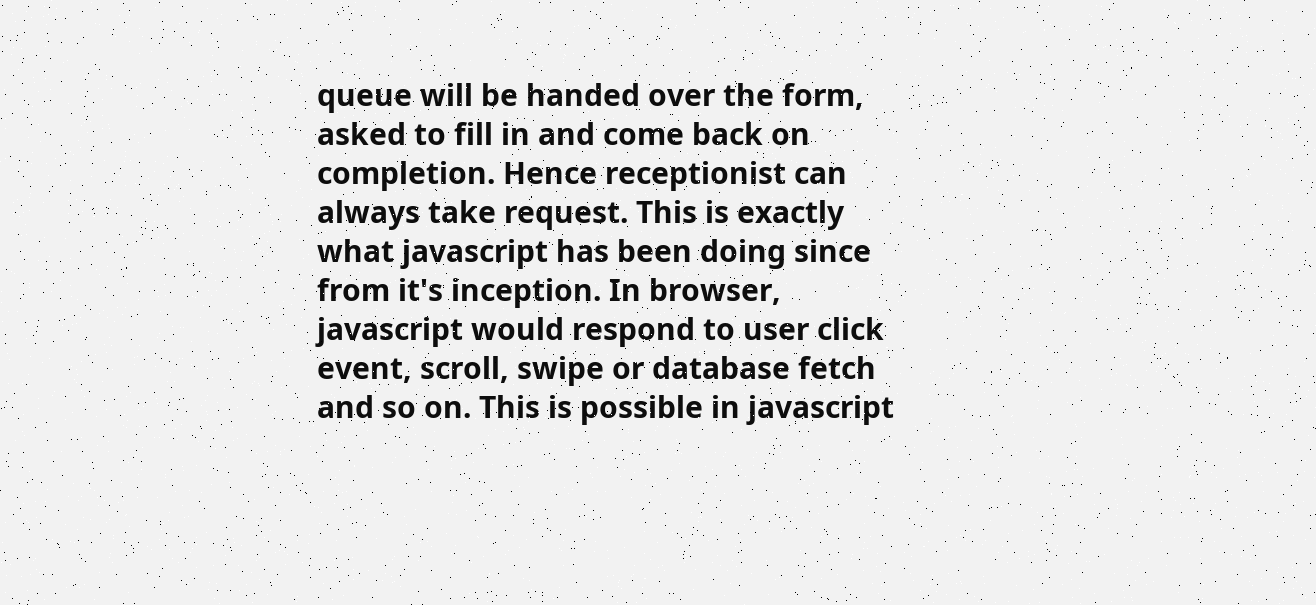queue will be handed over the form, asked to fill in and come back on completion. Hence receptionist can always take request. This is exactly what javascript has been doing since from it's inception. In browser, javascript would respond to user click event, scroll, swipe or database fetch and so on. This is possible in javascript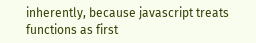inherently, because javascript treats functions as first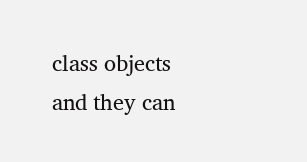class objects and they can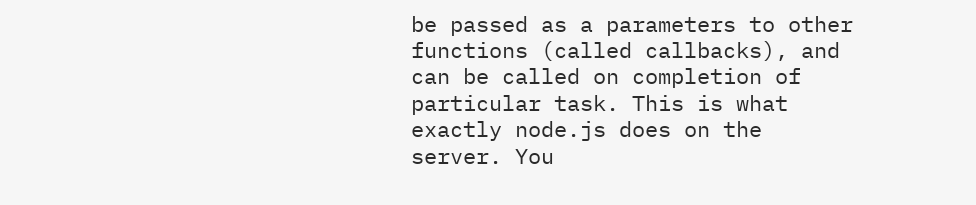be passed as a parameters to other functions (called callbacks), and can be called on completion of particular task. This is what exactly node.js does on the server. You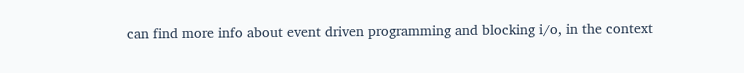can find more info about event driven programming and blocking i/o, in the context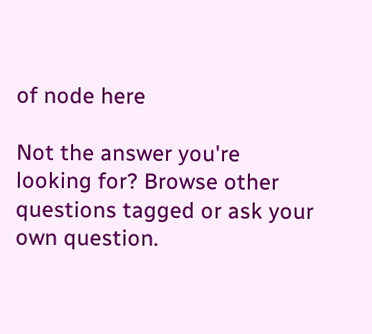of node here

Not the answer you're looking for? Browse other questions tagged or ask your own question.